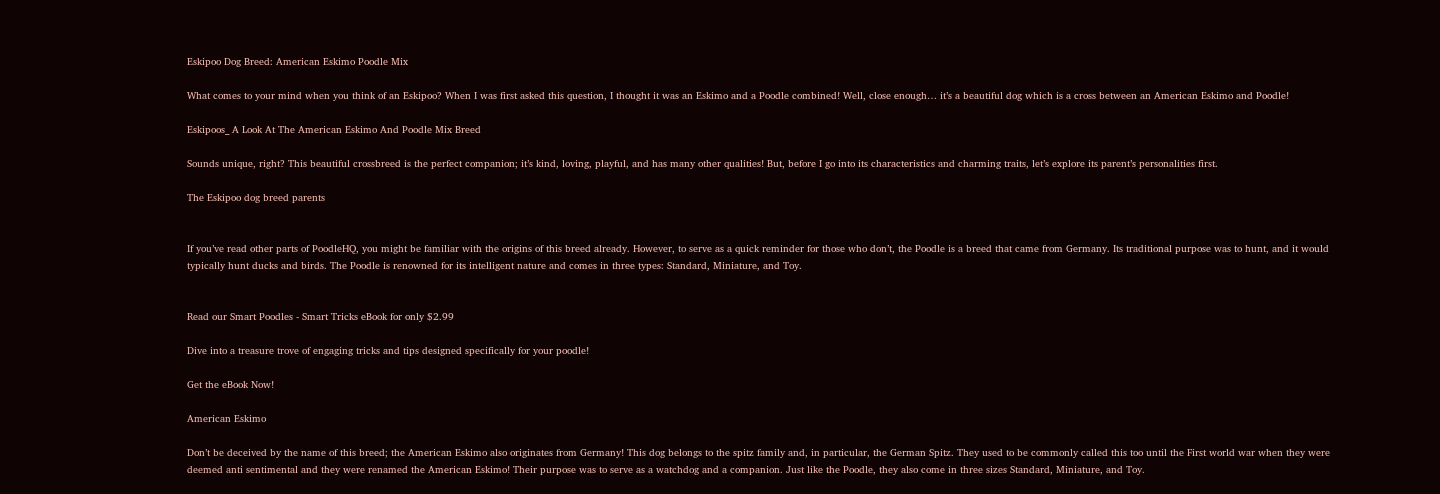Eskipoo Dog Breed: American Eskimo Poodle Mix

What comes to your mind when you think of an Eskipoo? When I was first asked this question, I thought it was an Eskimo and a Poodle combined! Well, close enough… it’s a beautiful dog which is a cross between an American Eskimo and Poodle!

Eskipoos_ A Look At The American Eskimo And Poodle Mix Breed

Sounds unique, right? This beautiful crossbreed is the perfect companion; it’s kind, loving, playful, and has many other qualities! But, before I go into its characteristics and charming traits, let’s explore its parent’s personalities first.

The Eskipoo dog breed parents


If you’ve read other parts of PoodleHQ, you might be familiar with the origins of this breed already. However, to serve as a quick reminder for those who don’t, the Poodle is a breed that came from Germany. Its traditional purpose was to hunt, and it would typically hunt ducks and birds. The Poodle is renowned for its intelligent nature and comes in three types: Standard, Miniature, and Toy.


Read our Smart Poodles - Smart Tricks eBook for only $2.99

Dive into a treasure trove of engaging tricks and tips designed specifically for your poodle!

Get the eBook Now!

American Eskimo

Don’t be deceived by the name of this breed; the American Eskimo also originates from Germany! This dog belongs to the spitz family and, in particular, the German Spitz. They used to be commonly called this too until the First world war when they were deemed anti sentimental and they were renamed the American Eskimo! Their purpose was to serve as a watchdog and a companion. Just like the Poodle, they also come in three sizes Standard, Miniature, and Toy.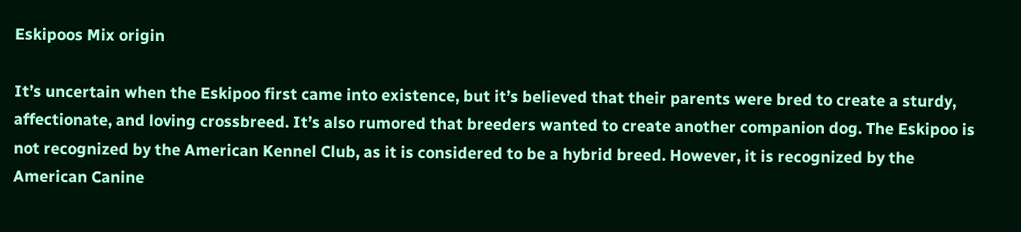Eskipoos Mix origin

It’s uncertain when the Eskipoo first came into existence, but it’s believed that their parents were bred to create a sturdy, affectionate, and loving crossbreed. It’s also rumored that breeders wanted to create another companion dog. The Eskipoo is not recognized by the American Kennel Club, as it is considered to be a hybrid breed. However, it is recognized by the American Canine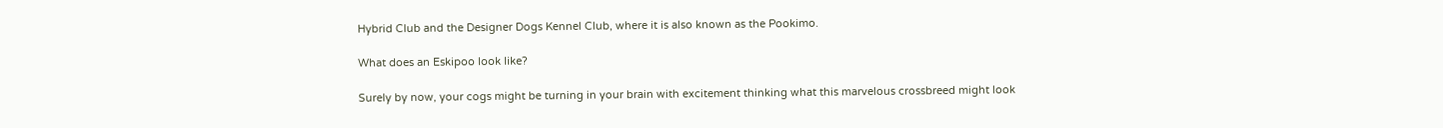Hybrid Club and the Designer Dogs Kennel Club, where it is also known as the Pookimo.

What does an Eskipoo look like?

Surely by now, your cogs might be turning in your brain with excitement thinking what this marvelous crossbreed might look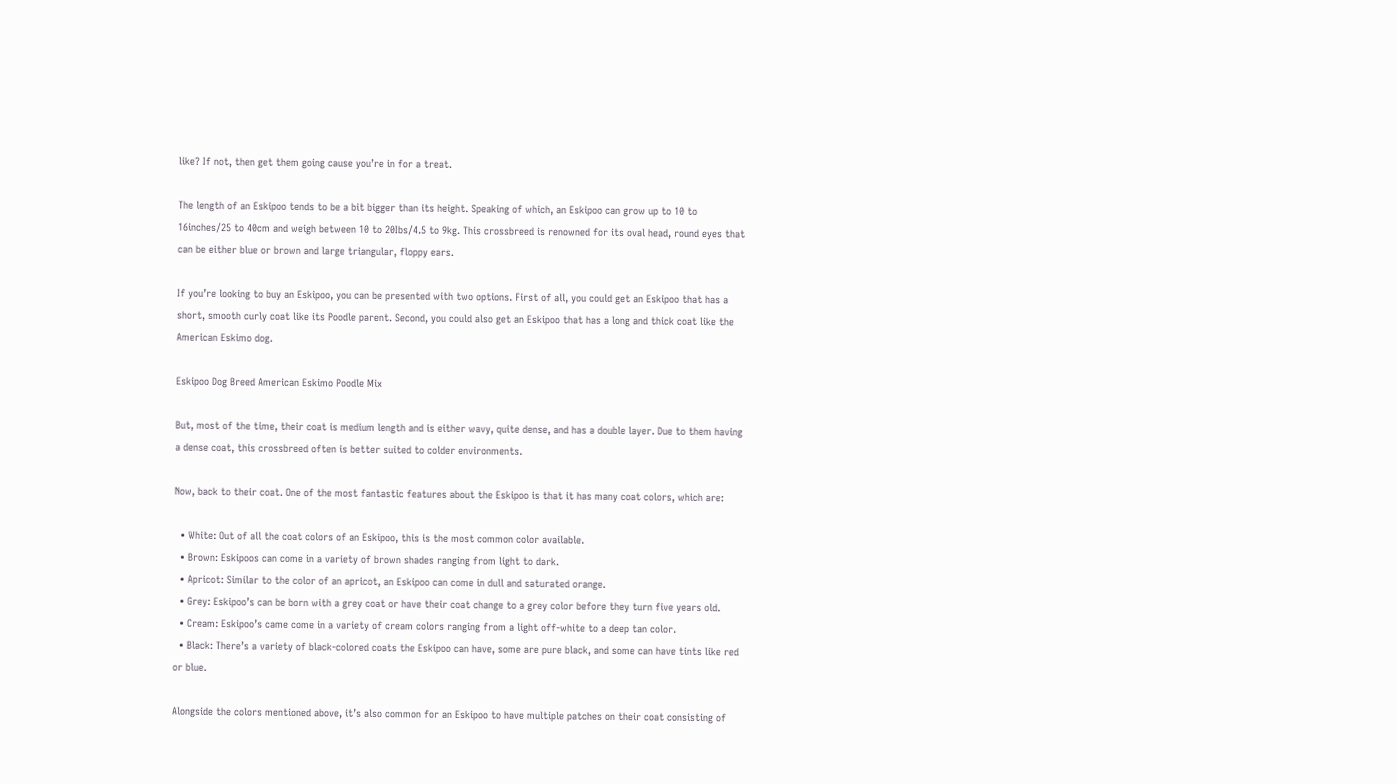like? If not, then get them going cause you’re in for a treat.

The length of an Eskipoo tends to be a bit bigger than its height. Speaking of which, an Eskipoo can grow up to 10 to 16inches/25 to 40cm and weigh between 10 to 20Ibs/4.5 to 9kg. This crossbreed is renowned for its oval head, round eyes that can be either blue or brown and large triangular, floppy ears.

If you’re looking to buy an Eskipoo, you can be presented with two options. First of all, you could get an Eskipoo that has a short, smooth curly coat like its Poodle parent. Second, you could also get an Eskipoo that has a long and thick coat like the American Eskimo dog.

Eskipoo Dog Breed American Eskimo Poodle Mix

But, most of the time, their coat is medium length and is either wavy, quite dense, and has a double layer. Due to them having a dense coat, this crossbreed often is better suited to colder environments.

Now, back to their coat. One of the most fantastic features about the Eskipoo is that it has many coat colors, which are:

  • White: Out of all the coat colors of an Eskipoo, this is the most common color available.
  • Brown: Eskipoos can come in a variety of brown shades ranging from light to dark.
  • Apricot: Similar to the color of an apricot, an Eskipoo can come in dull and saturated orange.
  • Grey: Eskipoo’s can be born with a grey coat or have their coat change to a grey color before they turn five years old.
  • Cream: Eskipoo’s came come in a variety of cream colors ranging from a light off-white to a deep tan color.
  • Black: There’s a variety of black-colored coats the Eskipoo can have, some are pure black, and some can have tints like red or blue.

Alongside the colors mentioned above, it’s also common for an Eskipoo to have multiple patches on their coat consisting of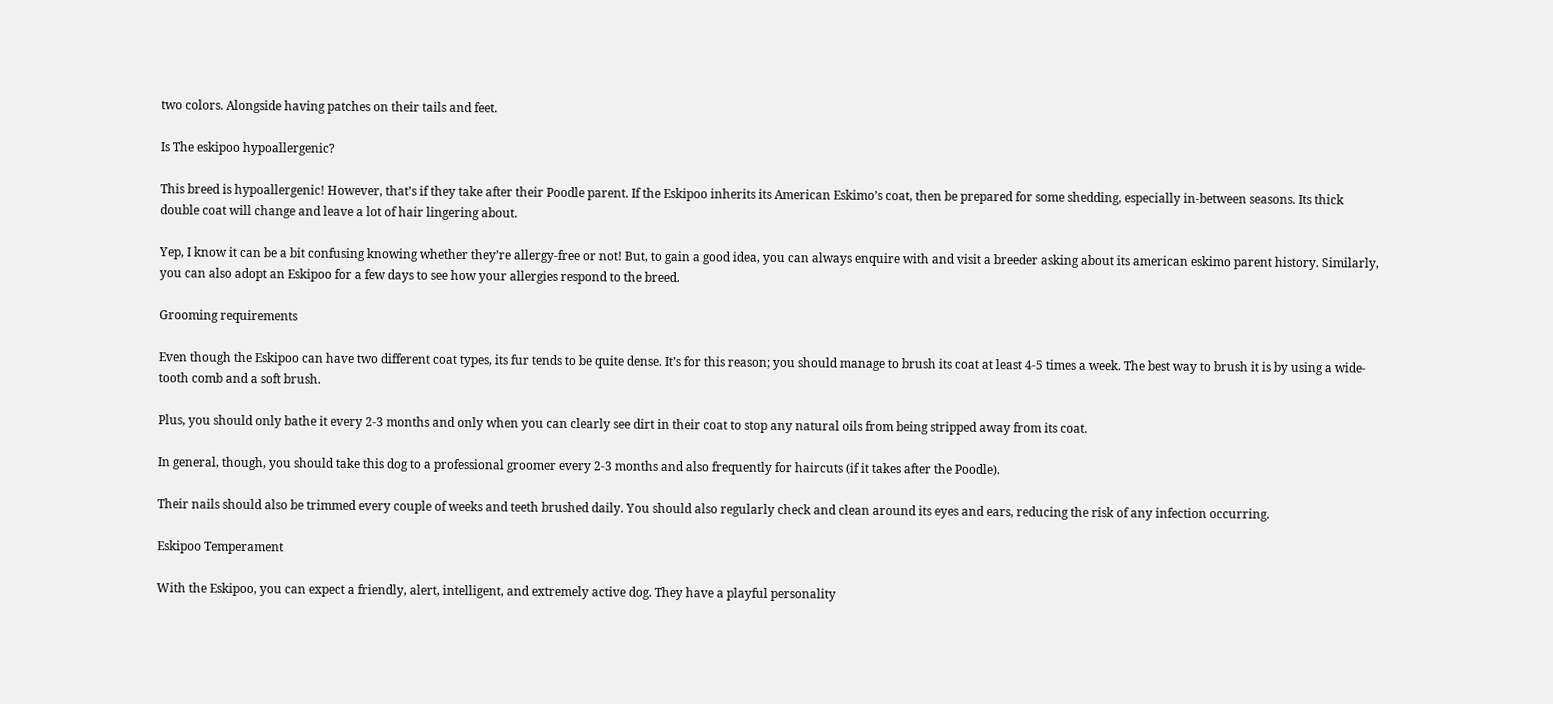two colors. Alongside having patches on their tails and feet.

Is The eskipoo hypoallergenic?

This breed is hypoallergenic! However, that’s if they take after their Poodle parent. If the Eskipoo inherits its American Eskimo’s coat, then be prepared for some shedding, especially in-between seasons. Its thick double coat will change and leave a lot of hair lingering about.

Yep, I know it can be a bit confusing knowing whether they’re allergy-free or not! But, to gain a good idea, you can always enquire with and visit a breeder asking about its american eskimo parent history. Similarly, you can also adopt an Eskipoo for a few days to see how your allergies respond to the breed.

Grooming requirements

Even though the Eskipoo can have two different coat types, its fur tends to be quite dense. It’s for this reason; you should manage to brush its coat at least 4-5 times a week. The best way to brush it is by using a wide-tooth comb and a soft brush.

Plus, you should only bathe it every 2-3 months and only when you can clearly see dirt in their coat to stop any natural oils from being stripped away from its coat.

In general, though, you should take this dog to a professional groomer every 2-3 months and also frequently for haircuts (if it takes after the Poodle).

Their nails should also be trimmed every couple of weeks and teeth brushed daily. You should also regularly check and clean around its eyes and ears, reducing the risk of any infection occurring.

Eskipoo Temperament

With the Eskipoo, you can expect a friendly, alert, intelligent, and extremely active dog. They have a playful personality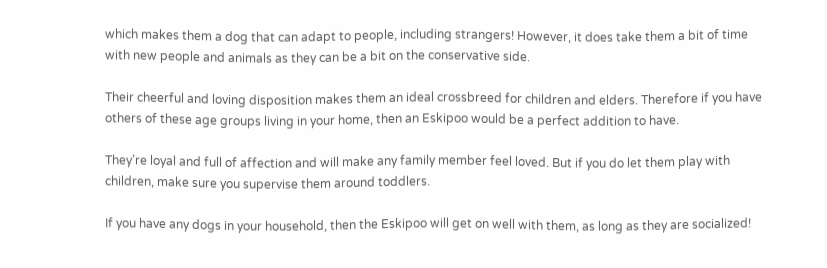which makes them a dog that can adapt to people, including strangers! However, it does take them a bit of time with new people and animals as they can be a bit on the conservative side.

Their cheerful and loving disposition makes them an ideal crossbreed for children and elders. Therefore if you have others of these age groups living in your home, then an Eskipoo would be a perfect addition to have.

They’re loyal and full of affection and will make any family member feel loved. But if you do let them play with children, make sure you supervise them around toddlers.

If you have any dogs in your household, then the Eskipoo will get on well with them, as long as they are socialized!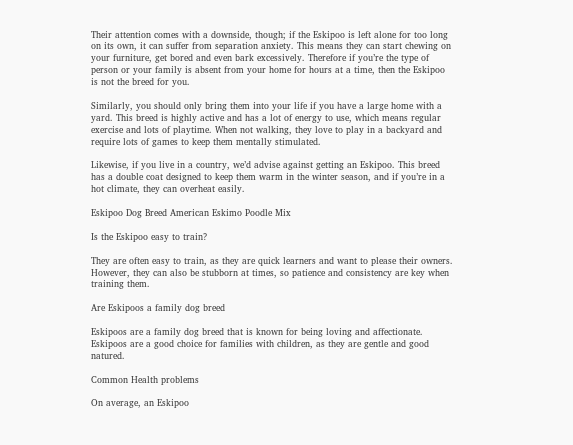Their attention comes with a downside, though; if the Eskipoo is left alone for too long on its own, it can suffer from separation anxiety. This means they can start chewing on your furniture, get bored and even bark excessively. Therefore if you’re the type of person or your family is absent from your home for hours at a time, then the Eskipoo is not the breed for you.

Similarly, you should only bring them into your life if you have a large home with a yard. This breed is highly active and has a lot of energy to use, which means regular exercise and lots of playtime. When not walking, they love to play in a backyard and require lots of games to keep them mentally stimulated.

Likewise, if you live in a country, we’d advise against getting an Eskipoo. This breed has a double coat designed to keep them warm in the winter season, and if you’re in a hot climate, they can overheat easily.

Eskipoo Dog Breed American Eskimo Poodle Mix

Is the Eskipoo easy to train?

They are often easy to train, as they are quick learners and want to please their owners. However, they can also be stubborn at times, so patience and consistency are key when training them.

Are Eskipoos a family dog breed

Eskipoos are a family dog breed that is known for being loving and affectionate. Eskipoos are a good choice for families with children, as they are gentle and good natured.

Common Health problems

On average, an Eskipoo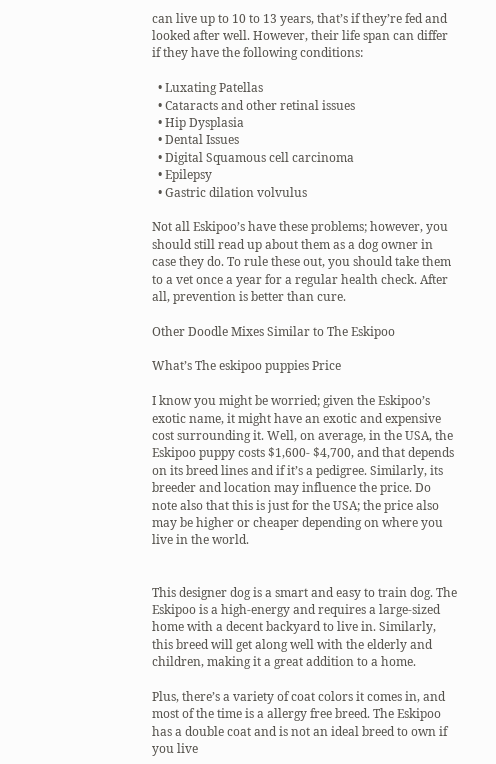can live up to 10 to 13 years, that’s if they’re fed and looked after well. However, their life span can differ if they have the following conditions:

  • Luxating Patellas
  • Cataracts and other retinal issues
  • Hip Dysplasia
  • Dental Issues
  • Digital Squamous cell carcinoma
  • Epilepsy
  • Gastric dilation volvulus

Not all Eskipoo’s have these problems; however, you should still read up about them as a dog owner in case they do. To rule these out, you should take them to a vet once a year for a regular health check. After all, prevention is better than cure.

Other Doodle Mixes Similar to The Eskipoo

What’s The eskipoo puppies Price

I know you might be worried; given the Eskipoo’s exotic name, it might have an exotic and expensive cost surrounding it. Well, on average, in the USA, the Eskipoo puppy costs $1,600- $4,700, and that depends on its breed lines and if it’s a pedigree. Similarly, its breeder and location may influence the price. Do note also that this is just for the USA; the price also may be higher or cheaper depending on where you live in the world.


This designer dog is a smart and easy to train dog. The Eskipoo is a high-energy and requires a large-sized home with a decent backyard to live in. Similarly, this breed will get along well with the elderly and children, making it a great addition to a home.

Plus, there’s a variety of coat colors it comes in, and most of the time is a allergy free breed. The Eskipoo has a double coat and is not an ideal breed to own if you live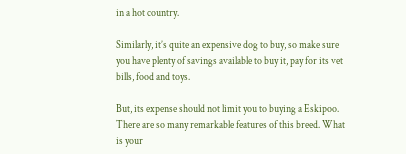in a hot country.

Similarly, it’s quite an expensive dog to buy, so make sure you have plenty of savings available to buy it, pay for its vet bills, food and toys.

But, its expense should not limit you to buying a Eskipoo. There are so many remarkable features of this breed. What is your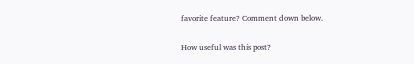favorite feature? Comment down below.

How useful was this post?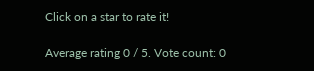Click on a star to rate it!

Average rating 0 / 5. Vote count: 0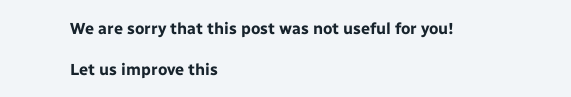We are sorry that this post was not useful for you!

Let us improve this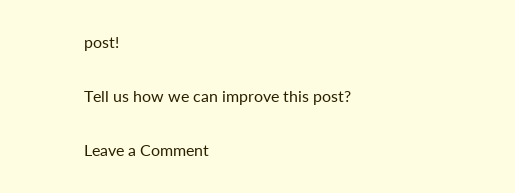post!

Tell us how we can improve this post?

Leave a Comment